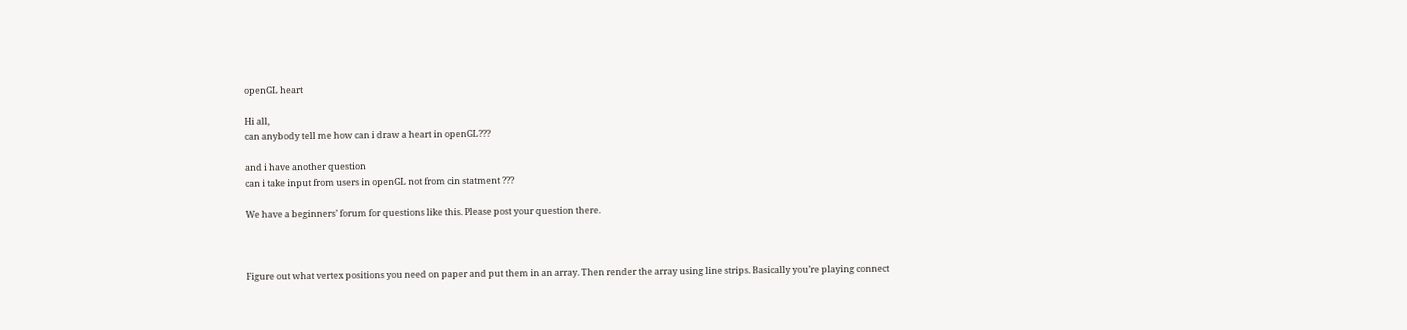openGL heart

Hi all,
can anybody tell me how can i draw a heart in openGL???

and i have another question
can i take input from users in openGL not from cin statment ???

We have a beginners’ forum for questions like this. Please post your question there.



Figure out what vertex positions you need on paper and put them in an array. Then render the array using line strips. Basically you’re playing connect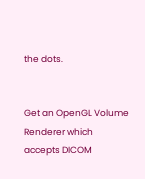the dots.


Get an OpenGL Volume Renderer which accepts DICOM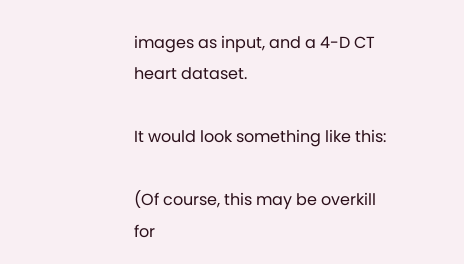images as input, and a 4-D CT heart dataset.

It would look something like this:

(Of course, this may be overkill for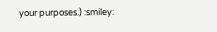your purposes.) :smiley: